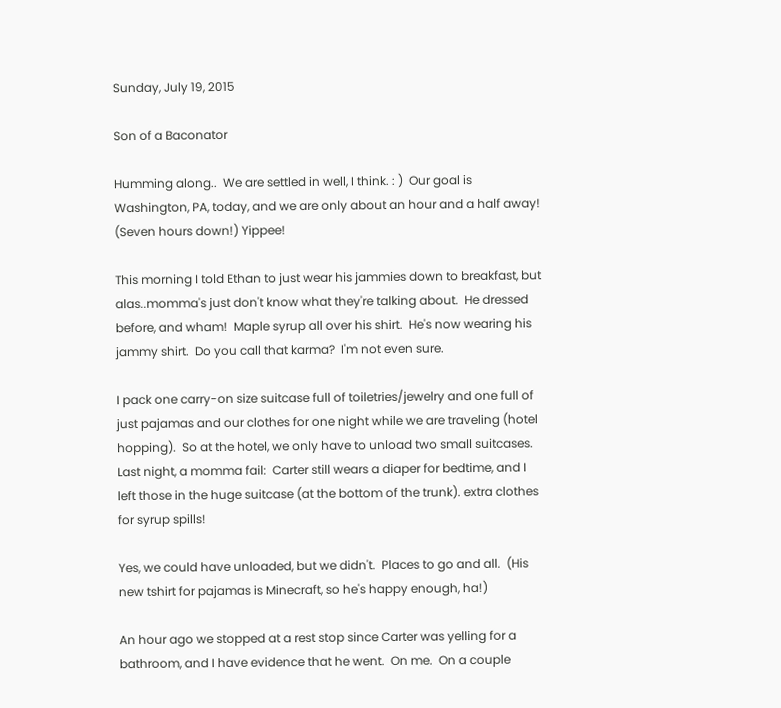Sunday, July 19, 2015

Son of a Baconator

Humming along..  We are settled in well, I think. : )  Our goal is Washington, PA, today, and we are only about an hour and a half away!  (Seven hours down!) Yippee!

This morning I told Ethan to just wear his jammies down to breakfast, but alas..momma's just don't know what they're talking about.  He dressed before, and wham!  Maple syrup all over his shirt.  He's now wearing his jammy shirt.  Do you call that karma?  I'm not even sure.

I pack one carry-on size suitcase full of toiletries/jewelry and one full of just pajamas and our clothes for one night while we are traveling (hotel hopping).  So at the hotel, we only have to unload two small suitcases.  Last night, a momma fail:  Carter still wears a diaper for bedtime, and I left those in the huge suitcase (at the bottom of the trunk). extra clothes for syrup spills!

Yes, we could have unloaded, but we didn't.  Places to go and all.  (His new tshirt for pajamas is Minecraft, so he's happy enough, ha!)

An hour ago we stopped at a rest stop since Carter was yelling for a bathroom, and I have evidence that he went.  On me.  On a couple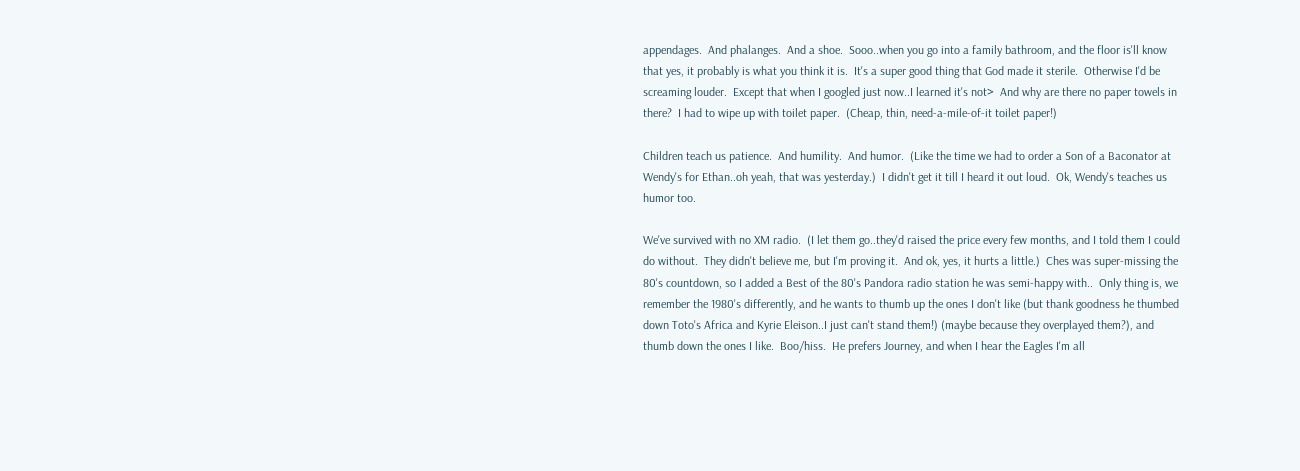appendages.  And phalanges.  And a shoe.  Sooo..when you go into a family bathroom, and the floor is'll know that yes, it probably is what you think it is.  It's a super good thing that God made it sterile.  Otherwise I'd be screaming louder.  Except that when I googled just now..I learned it's not>  And why are there no paper towels in there?  I had to wipe up with toilet paper.  (Cheap, thin, need-a-mile-of-it toilet paper!)

Children teach us patience.  And humility.  And humor.  (Like the time we had to order a Son of a Baconator at Wendy's for Ethan..oh yeah, that was yesterday.)  I didn't get it till I heard it out loud.  Ok, Wendy's teaches us humor too.

We've survived with no XM radio.  (I let them go..they'd raised the price every few months, and I told them I could do without.  They didn't believe me, but I'm proving it.  And ok, yes, it hurts a little.)  Ches was super-missing the 80's countdown, so I added a Best of the 80's Pandora radio station he was semi-happy with..  Only thing is, we remember the 1980's differently, and he wants to thumb up the ones I don't like (but thank goodness he thumbed down Toto's Africa and Kyrie Eleison..I just can't stand them!) (maybe because they overplayed them?), and thumb down the ones I like.  Boo/hiss.  He prefers Journey, and when I hear the Eagles I'm all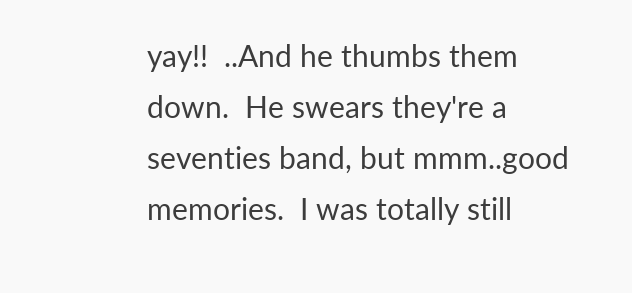yay!!  ..And he thumbs them down.  He swears they're a seventies band, but mmm..good memories.  I was totally still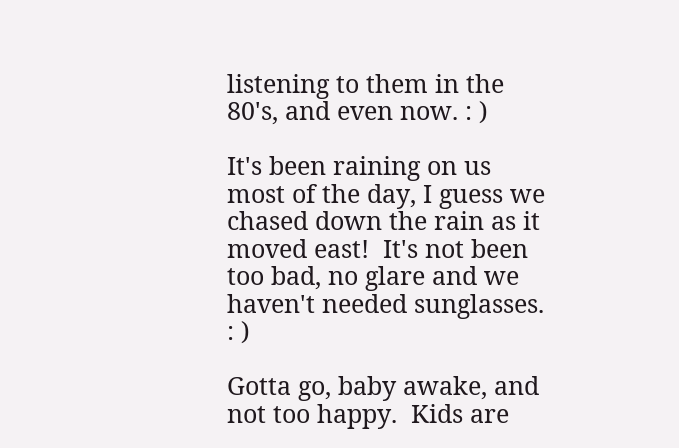listening to them in the 80's, and even now. : )

It's been raining on us most of the day, I guess we chased down the rain as it moved east!  It's not been too bad, no glare and we haven't needed sunglasses. : )

Gotta go, baby awake, and not too happy.  Kids are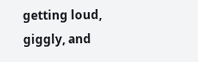getting loud, giggly, and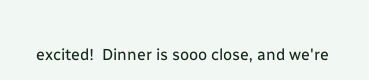excited!  Dinner is sooo close, and we're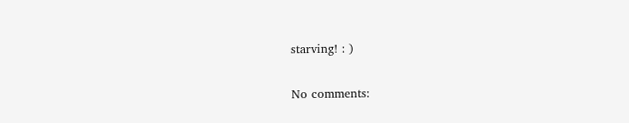starving! : )


No comments: